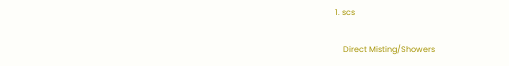1. scs

    Direct Misting/Showers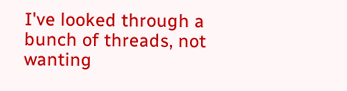I've looked through a bunch of threads, not wanting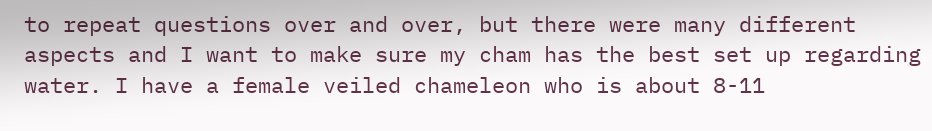to repeat questions over and over, but there were many different aspects and I want to make sure my cham has the best set up regarding water. I have a female veiled chameleon who is about 8-11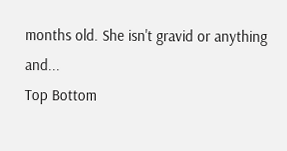months old. She isn't gravid or anything and...
Top Bottom